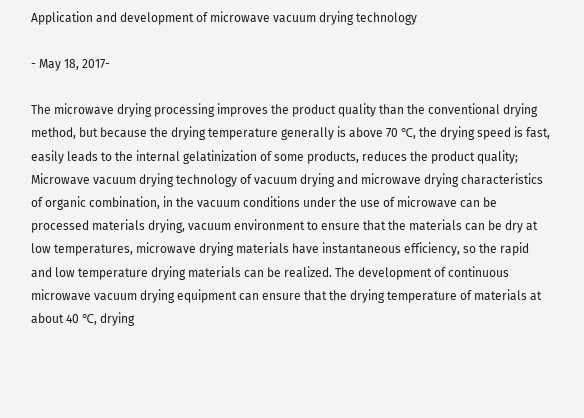Application and development of microwave vacuum drying technology

- May 18, 2017-

The microwave drying processing improves the product quality than the conventional drying method, but because the drying temperature generally is above 70 ℃, the drying speed is fast, easily leads to the internal gelatinization of some products, reduces the product quality; Microwave vacuum drying technology of vacuum drying and microwave drying characteristics of organic combination, in the vacuum conditions under the use of microwave can be processed materials drying, vacuum environment to ensure that the materials can be dry at low temperatures, microwave drying materials have instantaneous efficiency, so the rapid and low temperature drying materials can be realized. The development of continuous microwave vacuum drying equipment can ensure that the drying temperature of materials at about 40 ℃, drying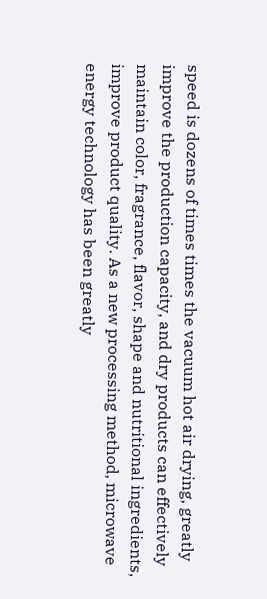speed is dozens of times times the vacuum hot air drying, greatly improve the production capacity, and dry products can effectively maintain color, fragrance, flavor, shape and nutritional ingredients, improve product quality. As a new processing method, microwave energy technology has been greatly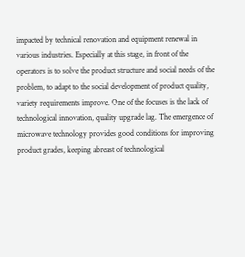impacted by technical renovation and equipment renewal in various industries. Especially at this stage, in front of the operators is to solve the product structure and social needs of the problem, to adapt to the social development of product quality, variety requirements improve. One of the focuses is the lack of technological innovation, quality upgrade lag. The emergence of microwave technology provides good conditions for improving product grades, keeping abreast of technological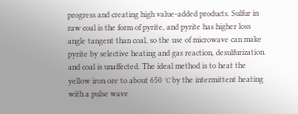progress and creating high value-added products. Sulfur in raw coal is the form of pyrite, and pyrite has higher loss angle tangent than coal, so the use of microwave can make pyrite by selective heating and gas reaction, desulfurization. and coal is unaffected. The ideal method is to heat the yellow iron ore to about 650 ℃ by the intermittent heating with a pulse wave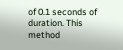of 0.1 seconds of duration. This method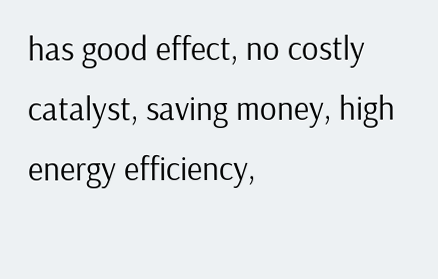has good effect, no costly catalyst, saving money, high energy efficiency,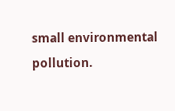small environmental pollution.